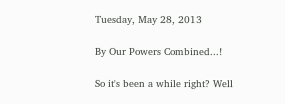Tuesday, May 28, 2013

By Our Powers Combined...!

So it's been a while right? Well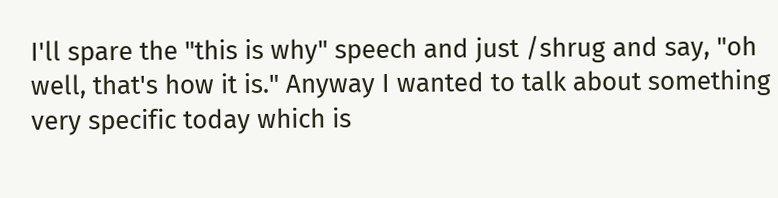I'll spare the "this is why" speech and just /shrug and say, "oh well, that's how it is." Anyway I wanted to talk about something very specific today which is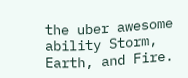the uber awesome ability Storm, Earth, and Fire.